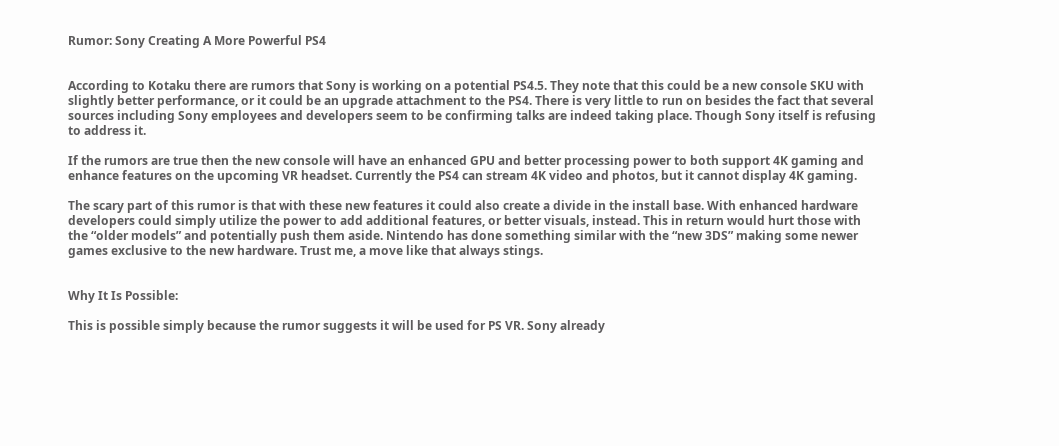Rumor: Sony Creating A More Powerful PS4


According to Kotaku there are rumors that Sony is working on a potential PS4.5. They note that this could be a new console SKU with slightly better performance, or it could be an upgrade attachment to the PS4. There is very little to run on besides the fact that several sources including Sony employees and developers seem to be confirming talks are indeed taking place. Though Sony itself is refusing to address it.

If the rumors are true then the new console will have an enhanced GPU and better processing power to both support 4K gaming and enhance features on the upcoming VR headset. Currently the PS4 can stream 4K video and photos, but it cannot display 4K gaming.

The scary part of this rumor is that with these new features it could also create a divide in the install base. With enhanced hardware developers could simply utilize the power to add additional features, or better visuals, instead. This in return would hurt those with the “older models” and potentially push them aside. Nintendo has done something similar with the “new 3DS” making some newer games exclusive to the new hardware. Trust me, a move like that always stings.


Why It Is Possible:

This is possible simply because the rumor suggests it will be used for PS VR. Sony already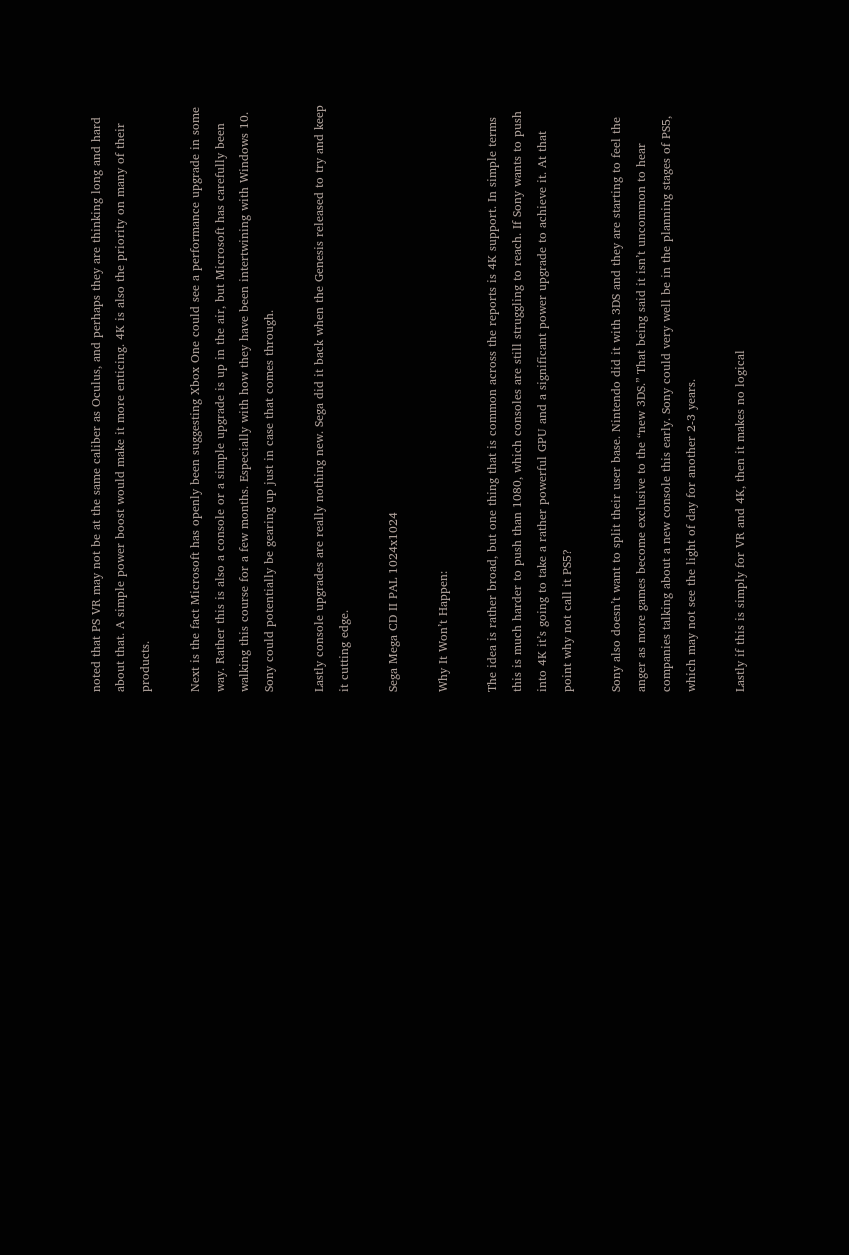noted that PS VR may not be at the same caliber as Oculus, and perhaps they are thinking long and hard about that. A simple power boost would make it more enticing. 4K is also the priority on many of their products.

Next is the fact Microsoft has openly been suggesting Xbox One could see a performance upgrade in some way. Rather this is also a console or a simple upgrade is up in the air, but Microsoft has carefully been walking this course for a few months. Especially with how they have been intertwining with Windows 10. Sony could potentially be gearing up just in case that comes through.

Lastly console upgrades are really nothing new. Sega did it back when the Genesis released to try and keep it cutting edge.

Sega Mega CD II PAL 1024x1024

Why It Won’t Happen:

The idea is rather broad, but one thing that is common across the reports is 4K support. In simple terms this is much harder to push than 1080, which consoles are still struggling to reach. If Sony wants to push into 4K it’s going to take a rather powerful GPU and a significant power upgrade to achieve it. At that point why not call it PS5?

Sony also doesn’t want to split their user base. Nintendo did it with 3DS and they are starting to feel the anger as more games become exclusive to the “new 3DS.” That being said it isn’t uncommon to hear companies talking about a new console this early. Sony could very well be in the planning stages of PS5, which may not see the light of day for another 2-3 years.

Lastly if this is simply for VR and 4K, then it makes no logical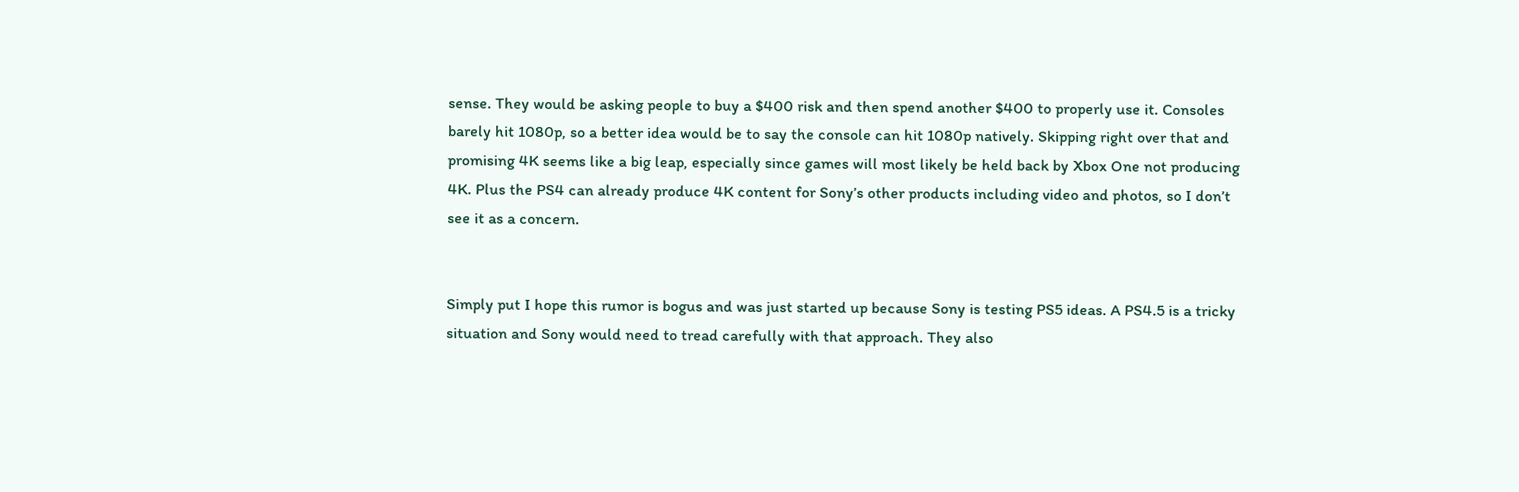sense. They would be asking people to buy a $400 risk and then spend another $400 to properly use it. Consoles barely hit 1080p, so a better idea would be to say the console can hit 1080p natively. Skipping right over that and promising 4K seems like a big leap, especially since games will most likely be held back by Xbox One not producing 4K. Plus the PS4 can already produce 4K content for Sony’s other products including video and photos, so I don’t see it as a concern.


Simply put I hope this rumor is bogus and was just started up because Sony is testing PS5 ideas. A PS4.5 is a tricky situation and Sony would need to tread carefully with that approach. They also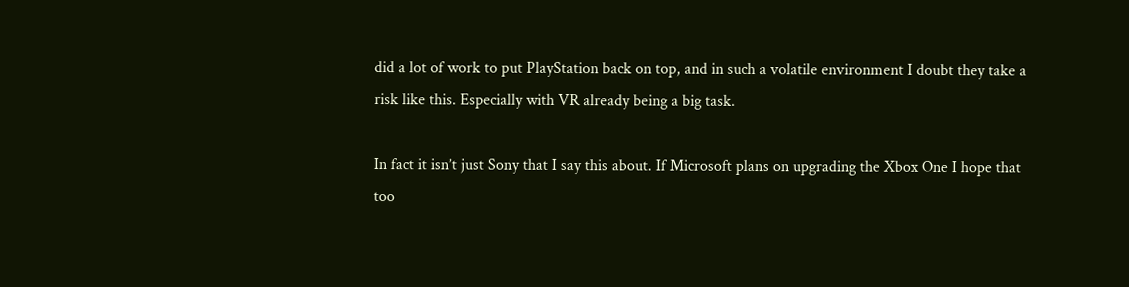did a lot of work to put PlayStation back on top, and in such a volatile environment I doubt they take a risk like this. Especially with VR already being a big task.

In fact it isn’t just Sony that I say this about. If Microsoft plans on upgrading the Xbox One I hope that too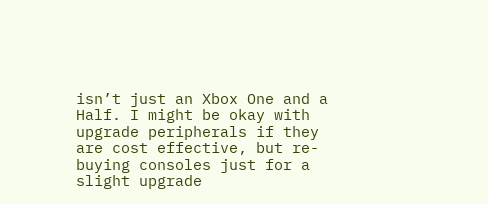isn’t just an Xbox One and a Half. I might be okay with upgrade peripherals if they are cost effective, but re-buying consoles just for a slight upgrade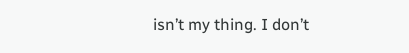isn’t my thing. I don’t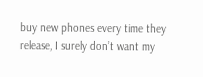buy new phones every time they release, I surely don’t want my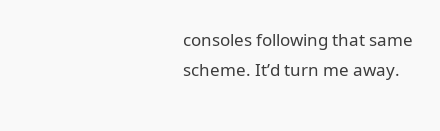consoles following that same scheme. It’d turn me away.